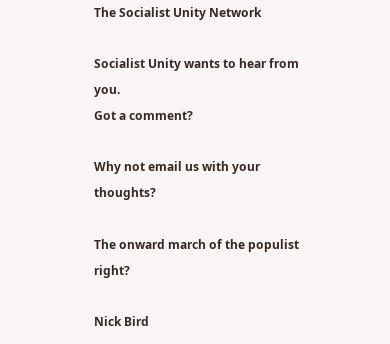The Socialist Unity Network

Socialist Unity wants to hear from you.
Got a comment?

Why not email us with your thoughts?

The onward march of the populist right?

Nick Bird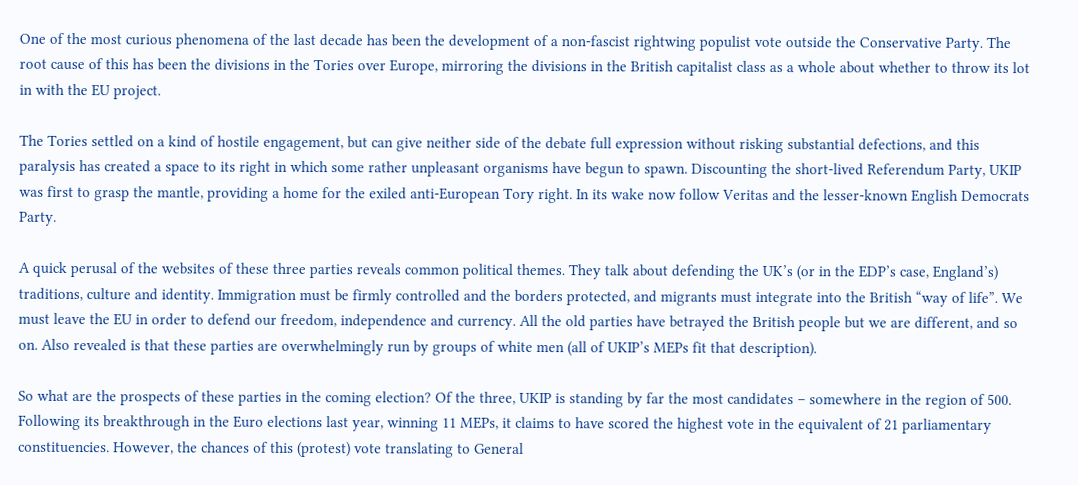One of the most curious phenomena of the last decade has been the development of a non-fascist rightwing populist vote outside the Conservative Party. The root cause of this has been the divisions in the Tories over Europe, mirroring the divisions in the British capitalist class as a whole about whether to throw its lot in with the EU project.

The Tories settled on a kind of hostile engagement, but can give neither side of the debate full expression without risking substantial defections, and this paralysis has created a space to its right in which some rather unpleasant organisms have begun to spawn. Discounting the short-lived Referendum Party, UKIP was first to grasp the mantle, providing a home for the exiled anti-European Tory right. In its wake now follow Veritas and the lesser-known English Democrats Party.

A quick perusal of the websites of these three parties reveals common political themes. They talk about defending the UK’s (or in the EDP’s case, England’s) traditions, culture and identity. Immigration must be firmly controlled and the borders protected, and migrants must integrate into the British “way of life”. We must leave the EU in order to defend our freedom, independence and currency. All the old parties have betrayed the British people but we are different, and so on. Also revealed is that these parties are overwhelmingly run by groups of white men (all of UKIP’s MEPs fit that description).

So what are the prospects of these parties in the coming election? Of the three, UKIP is standing by far the most candidates – somewhere in the region of 500. Following its breakthrough in the Euro elections last year, winning 11 MEPs, it claims to have scored the highest vote in the equivalent of 21 parliamentary constituencies. However, the chances of this (protest) vote translating to General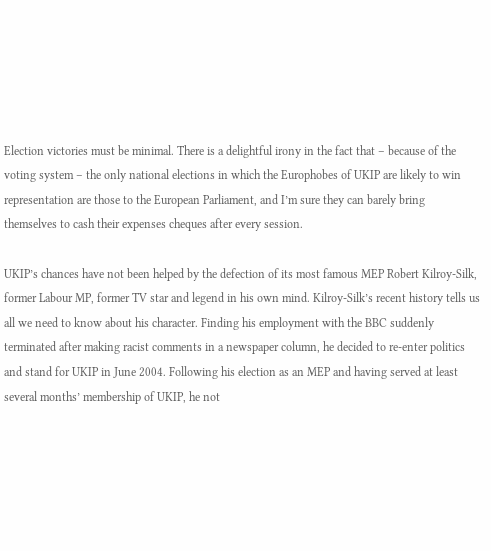Election victories must be minimal. There is a delightful irony in the fact that – because of the voting system – the only national elections in which the Europhobes of UKIP are likely to win representation are those to the European Parliament, and I’m sure they can barely bring themselves to cash their expenses cheques after every session.

UKIP’s chances have not been helped by the defection of its most famous MEP Robert Kilroy-Silk, former Labour MP, former TV star and legend in his own mind. Kilroy-Silk’s recent history tells us all we need to know about his character. Finding his employment with the BBC suddenly terminated after making racist comments in a newspaper column, he decided to re-enter politics and stand for UKIP in June 2004. Following his election as an MEP and having served at least several months’ membership of UKIP, he not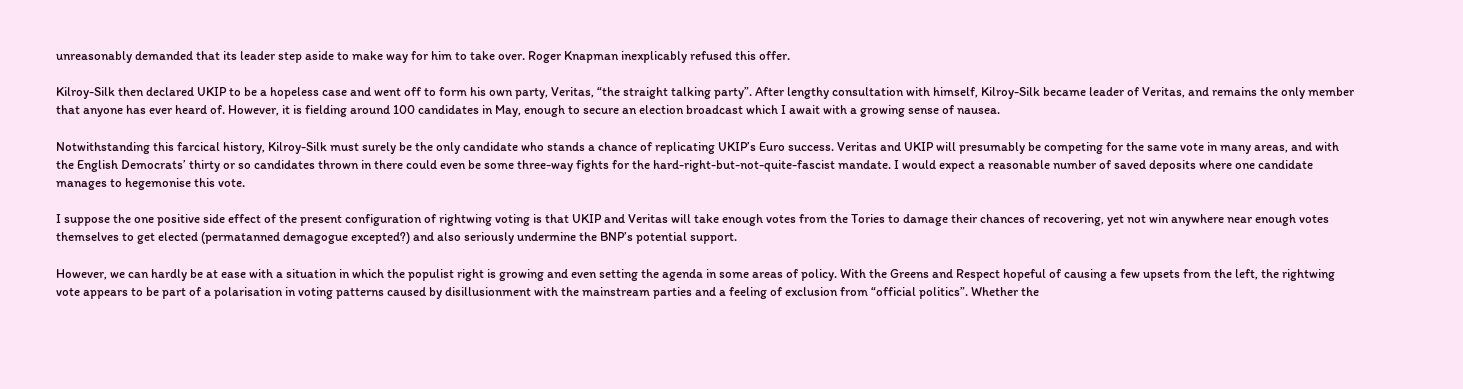unreasonably demanded that its leader step aside to make way for him to take over. Roger Knapman inexplicably refused this offer.

Kilroy-Silk then declared UKIP to be a hopeless case and went off to form his own party, Veritas, “the straight talking party”. After lengthy consultation with himself, Kilroy-Silk became leader of Veritas, and remains the only member that anyone has ever heard of. However, it is fielding around 100 candidates in May, enough to secure an election broadcast which I await with a growing sense of nausea.

Notwithstanding this farcical history, Kilroy-Silk must surely be the only candidate who stands a chance of replicating UKIP’s Euro success. Veritas and UKIP will presumably be competing for the same vote in many areas, and with the English Democrats’ thirty or so candidates thrown in there could even be some three-way fights for the hard-right-but-not-quite-fascist mandate. I would expect a reasonable number of saved deposits where one candidate manages to hegemonise this vote.

I suppose the one positive side effect of the present configuration of rightwing voting is that UKIP and Veritas will take enough votes from the Tories to damage their chances of recovering, yet not win anywhere near enough votes themselves to get elected (permatanned demagogue excepted?) and also seriously undermine the BNP’s potential support.

However, we can hardly be at ease with a situation in which the populist right is growing and even setting the agenda in some areas of policy. With the Greens and Respect hopeful of causing a few upsets from the left, the rightwing vote appears to be part of a polarisation in voting patterns caused by disillusionment with the mainstream parties and a feeling of exclusion from “official politics”. Whether the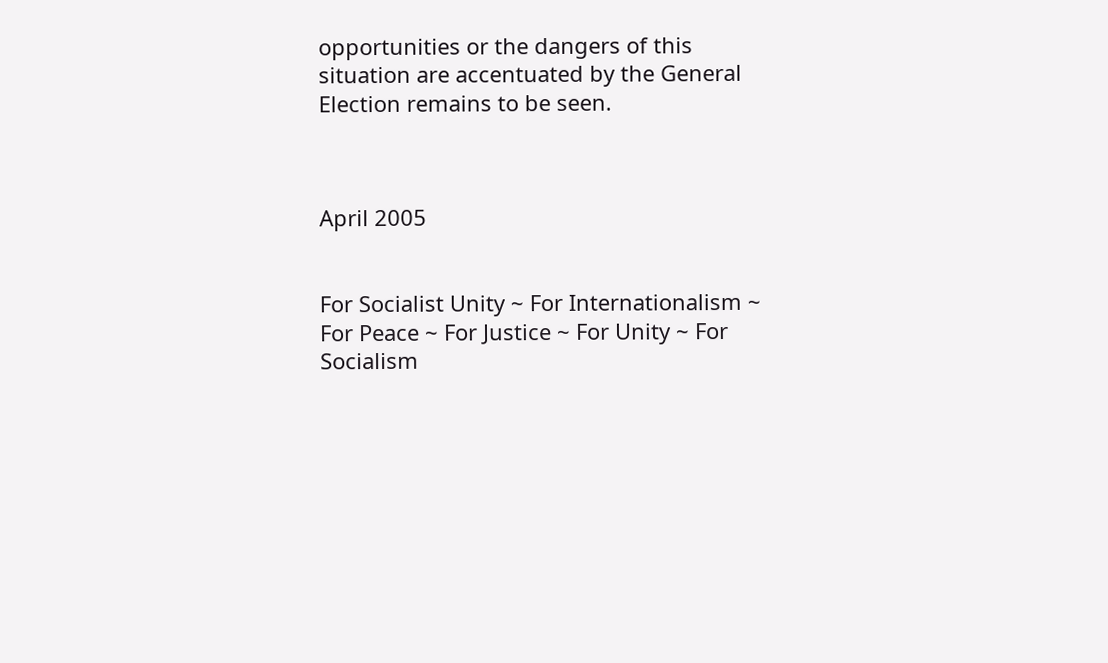opportunities or the dangers of this situation are accentuated by the General Election remains to be seen.



April 2005


For Socialist Unity ~ For Internationalism ~ For Peace ~ For Justice ~ For Unity ~ For Socialism